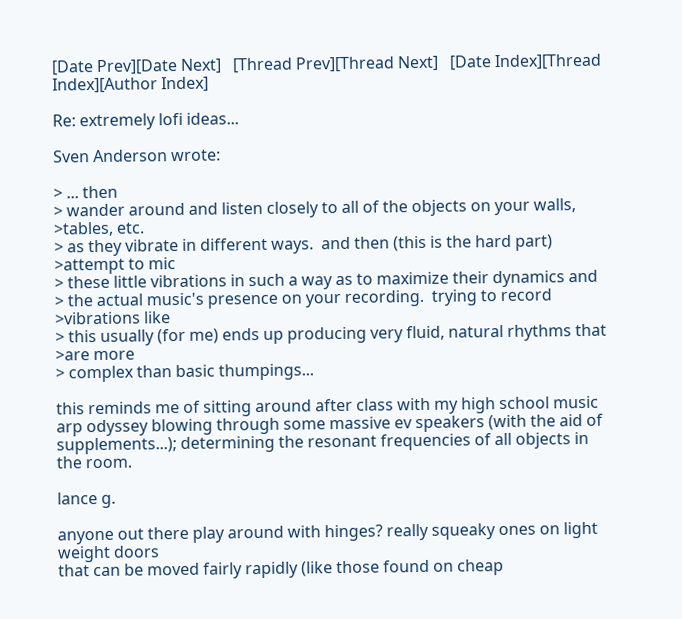[Date Prev][Date Next]   [Thread Prev][Thread Next]   [Date Index][Thread Index][Author Index]

Re: extremely lofi ideas...

Sven Anderson wrote:

> ... then
> wander around and listen closely to all of the objects on your walls,
>tables, etc.
> as they vibrate in different ways.  and then (this is the hard part)
>attempt to mic
> these little vibrations in such a way as to maximize their dynamics and
> the actual music's presence on your recording.  trying to record
>vibrations like
> this usually (for me) ends up producing very fluid, natural rhythms that
>are more
> complex than basic thumpings...

this reminds me of sitting around after class with my high school music
arp odyssey blowing through some massive ev speakers (with the aid of
supplements...); determining the resonant frequencies of all objects in
the room.

lance g.

anyone out there play around with hinges? really squeaky ones on light
weight doors
that can be moved fairly rapidly (like those found on cheap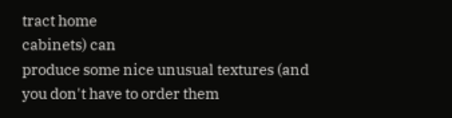tract home
cabinets) can
produce some nice unusual textures (and you don't have to order them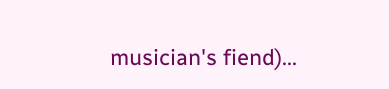musician's fiend)...